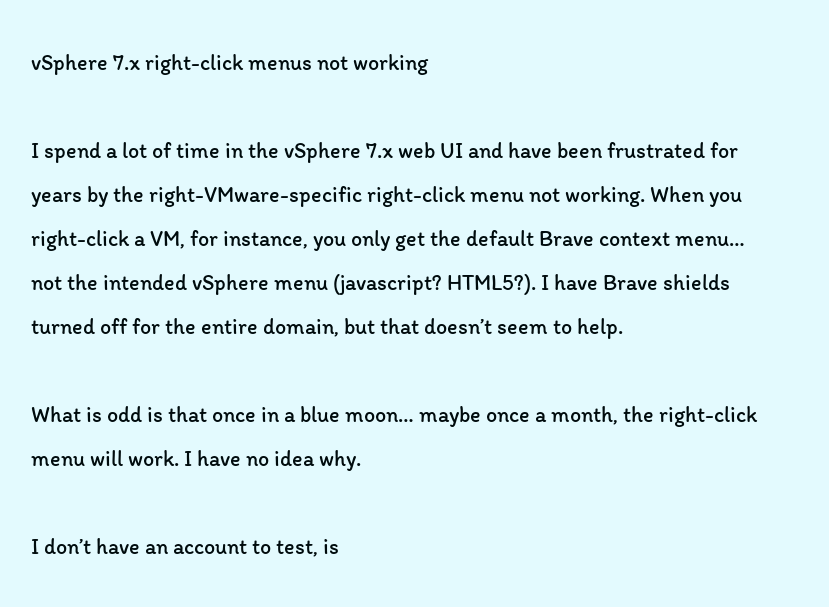vSphere 7.x right-click menus not working

I spend a lot of time in the vSphere 7.x web UI and have been frustrated for years by the right-VMware-specific right-click menu not working. When you right-click a VM, for instance, you only get the default Brave context menu… not the intended vSphere menu (javascript? HTML5?). I have Brave shields turned off for the entire domain, but that doesn’t seem to help.

What is odd is that once in a blue moon… maybe once a month, the right-click menu will work. I have no idea why.

I don’t have an account to test, is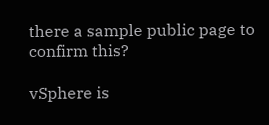there a sample public page to confirm this?

vSphere is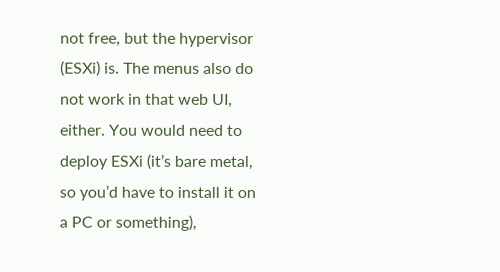not free, but the hypervisor (ESXi) is. The menus also do not work in that web UI, either. You would need to deploy ESXi (it’s bare metal, so you’d have to install it on a PC or something),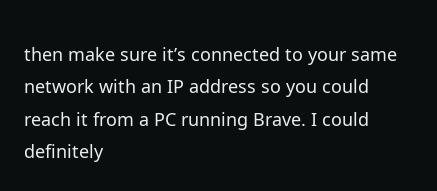then make sure it’s connected to your same network with an IP address so you could reach it from a PC running Brave. I could definitely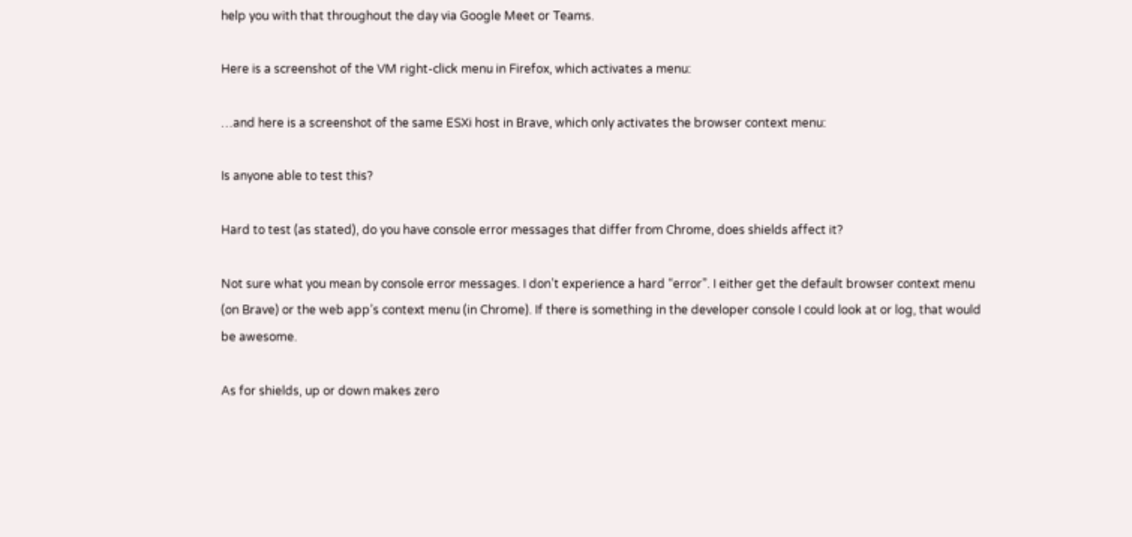help you with that throughout the day via Google Meet or Teams.

Here is a screenshot of the VM right-click menu in Firefox, which activates a menu:

…and here is a screenshot of the same ESXi host in Brave, which only activates the browser context menu:

Is anyone able to test this?

Hard to test (as stated), do you have console error messages that differ from Chrome, does shields affect it?

Not sure what you mean by console error messages. I don’t experience a hard “error”. I either get the default browser context menu (on Brave) or the web app’s context menu (in Chrome). If there is something in the developer console I could look at or log, that would be awesome.

As for shields, up or down makes zero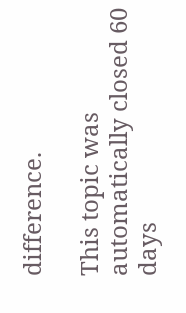difference.

This topic was automatically closed 60 days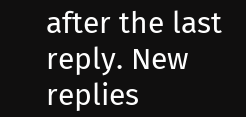after the last reply. New replies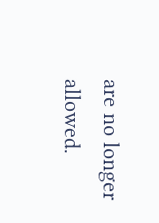are no longer allowed.